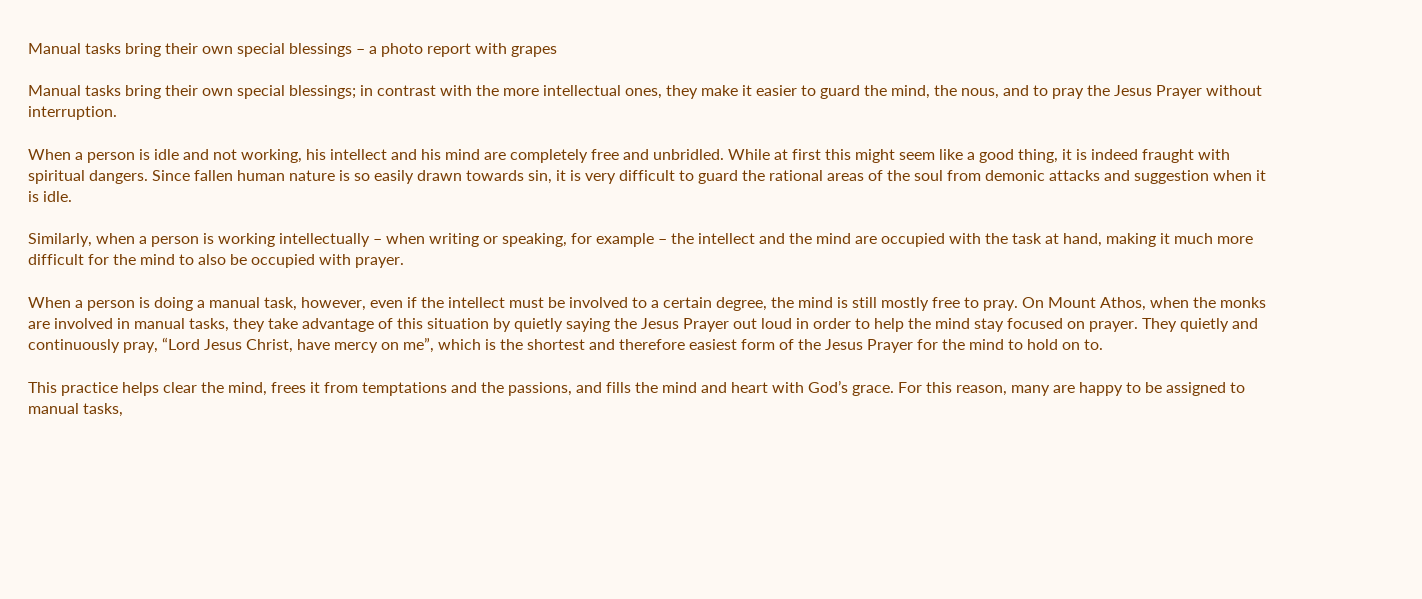Manual tasks bring their own special blessings – a photo report with grapes

Manual tasks bring their own special blessings; in contrast with the more intellectual ones, they make it easier to guard the mind, the nous, and to pray the Jesus Prayer without interruption.

When a person is idle and not working, his intellect and his mind are completely free and unbridled. While at first this might seem like a good thing, it is indeed fraught with spiritual dangers. Since fallen human nature is so easily drawn towards sin, it is very difficult to guard the rational areas of the soul from demonic attacks and suggestion when it is idle.

Similarly, when a person is working intellectually – when writing or speaking, for example – the intellect and the mind are occupied with the task at hand, making it much more difficult for the mind to also be occupied with prayer.

When a person is doing a manual task, however, even if the intellect must be involved to a certain degree, the mind is still mostly free to pray. On Mount Athos, when the monks are involved in manual tasks, they take advantage of this situation by quietly saying the Jesus Prayer out loud in order to help the mind stay focused on prayer. They quietly and continuously pray, “Lord Jesus Christ, have mercy on me”, which is the shortest and therefore easiest form of the Jesus Prayer for the mind to hold on to.

This practice helps clear the mind, frees it from temptations and the passions, and fills the mind and heart with God’s grace. For this reason, many are happy to be assigned to manual tasks,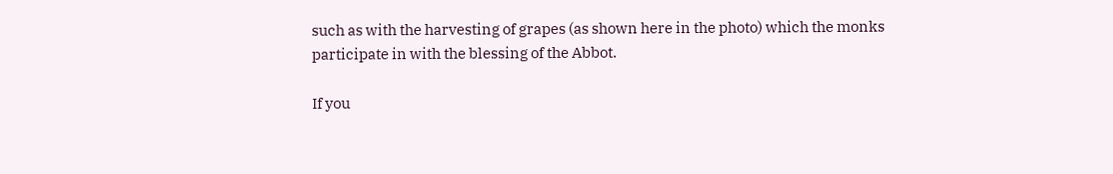such as with the harvesting of grapes (as shown here in the photo) which the monks participate in with the blessing of the Abbot.

If you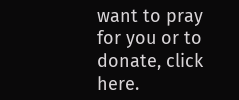want to pray for you or to donate, click here.